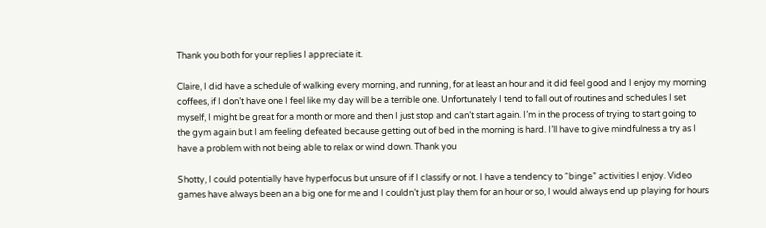Thank you both for your replies I appreciate it.

Claire, I did have a schedule of walking every morning, and running, for at least an hour and it did feel good and I enjoy my morning coffees, if I don’t have one I feel like my day will be a terrible one. Unfortunately I tend to fall out of routines and schedules I set myself, I might be great for a month or more and then I just stop and can’t start again. I’m in the process of trying to start going to the gym again but I am feeling defeated because getting out of bed in the morning is hard. I’ll have to give mindfulness a try as I have a problem with not being able to relax or wind down. Thank you

Shotty, I could potentially have hyperfocus but unsure of if I classify or not. I have a tendency to “binge” activities I enjoy. Video games have always been an a big one for me and I couldn’t just play them for an hour or so, I would always end up playing for hours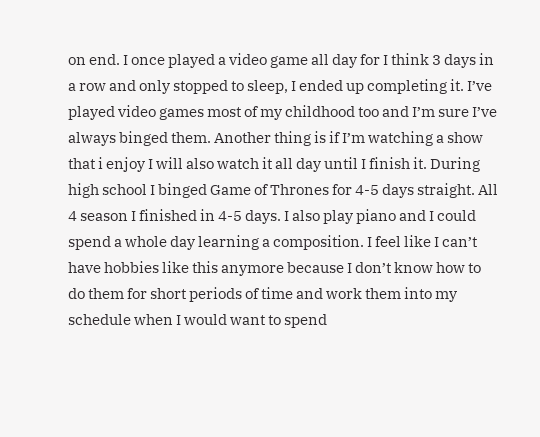on end. I once played a video game all day for I think 3 days in a row and only stopped to sleep, I ended up completing it. I’ve played video games most of my childhood too and I’m sure I’ve always binged them. Another thing is if I’m watching a show that i enjoy I will also watch it all day until I finish it. During high school I binged Game of Thrones for 4-5 days straight. All 4 season I finished in 4-5 days. I also play piano and I could spend a whole day learning a composition. I feel like I can’t have hobbies like this anymore because I don’t know how to do them for short periods of time and work them into my schedule when I would want to spend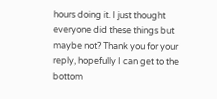hours doing it. I just thought everyone did these things but maybe not? Thank you for your reply, hopefully I can get to the bottom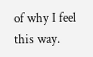of why I feel this way.